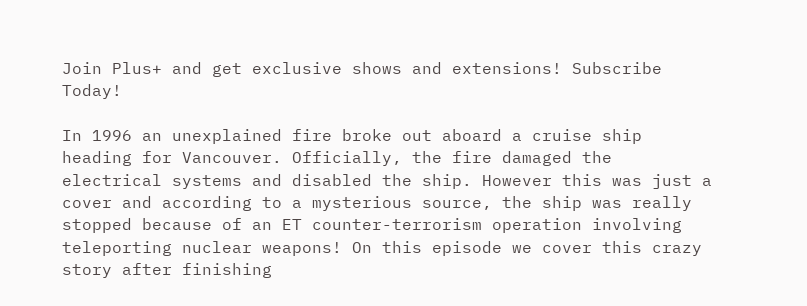Join Plus+ and get exclusive shows and extensions! Subscribe Today!

In 1996 an unexplained fire broke out aboard a cruise ship heading for Vancouver. Officially, the fire damaged the electrical systems and disabled the ship. However this was just a cover and according to a mysterious source, the ship was really stopped because of an ET counter-terrorism operation involving teleporting nuclear weapons! On this episode we cover this crazy story after finishing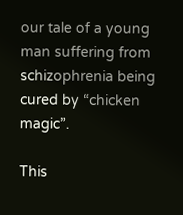our tale of a young man suffering from schizophrenia being cured by “chicken magic”.

This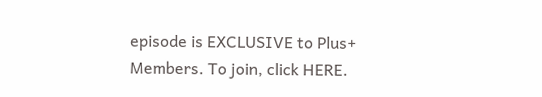episode is EXCLUSIVE to Plus+ Members. To join, click HERE.